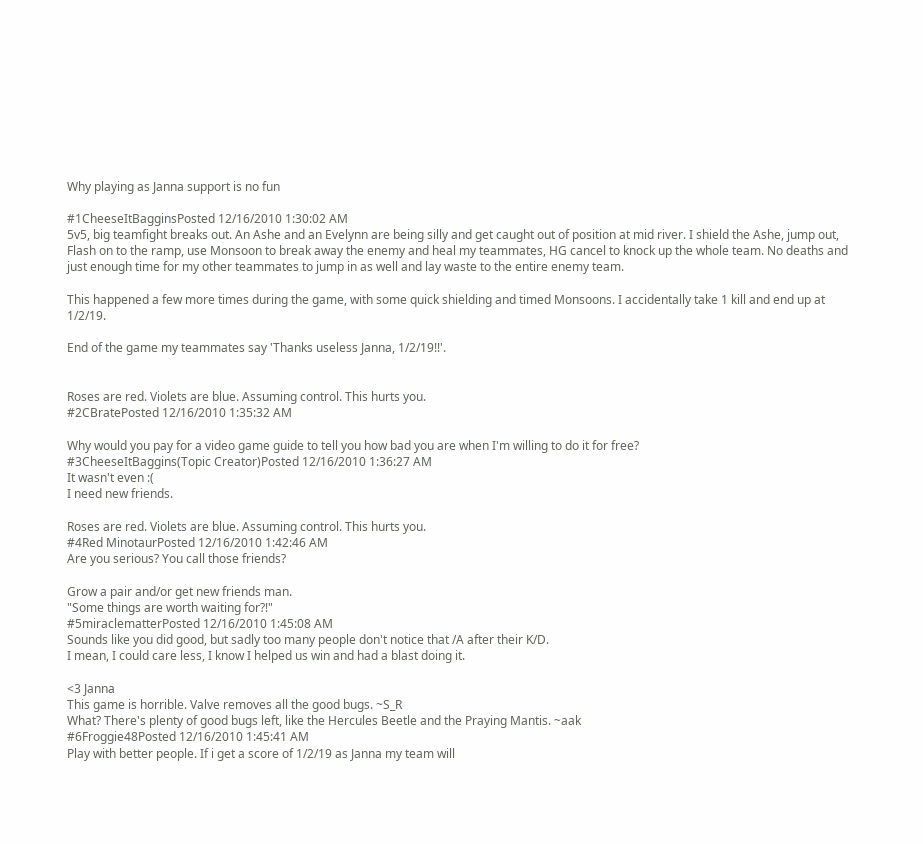Why playing as Janna support is no fun

#1CheeseItBagginsPosted 12/16/2010 1:30:02 AM
5v5, big teamfight breaks out. An Ashe and an Evelynn are being silly and get caught out of position at mid river. I shield the Ashe, jump out, Flash on to the ramp, use Monsoon to break away the enemy and heal my teammates, HG cancel to knock up the whole team. No deaths and just enough time for my other teammates to jump in as well and lay waste to the entire enemy team.

This happened a few more times during the game, with some quick shielding and timed Monsoons. I accidentally take 1 kill and end up at 1/2/19.

End of the game my teammates say 'Thanks useless Janna, 1/2/19!!'.


Roses are red. Violets are blue. Assuming control. This hurts you.
#2CBratePosted 12/16/2010 1:35:32 AM

Why would you pay for a video game guide to tell you how bad you are when I'm willing to do it for free?
#3CheeseItBaggins(Topic Creator)Posted 12/16/2010 1:36:27 AM
It wasn't even :(
I need new friends.

Roses are red. Violets are blue. Assuming control. This hurts you.
#4Red MinotaurPosted 12/16/2010 1:42:46 AM
Are you serious? You call those friends?

Grow a pair and/or get new friends man.
"Some things are worth waiting for?!"
#5miraclematterPosted 12/16/2010 1:45:08 AM
Sounds like you did good, but sadly too many people don't notice that /A after their K/D.
I mean, I could care less, I know I helped us win and had a blast doing it.

<3 Janna
This game is horrible. Valve removes all the good bugs. ~S_R
What? There's plenty of good bugs left, like the Hercules Beetle and the Praying Mantis. ~aak
#6Froggie48Posted 12/16/2010 1:45:41 AM
Play with better people. If i get a score of 1/2/19 as Janna my team will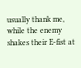usually thank me, while the enemy shakes their E-fist at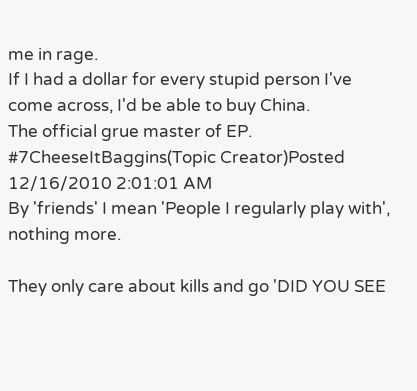me in rage.
If I had a dollar for every stupid person I've come across, I'd be able to buy China.
The official grue master of EP.
#7CheeseItBaggins(Topic Creator)Posted 12/16/2010 2:01:01 AM
By 'friends' I mean 'People I regularly play with', nothing more.

They only care about kills and go 'DID YOU SEE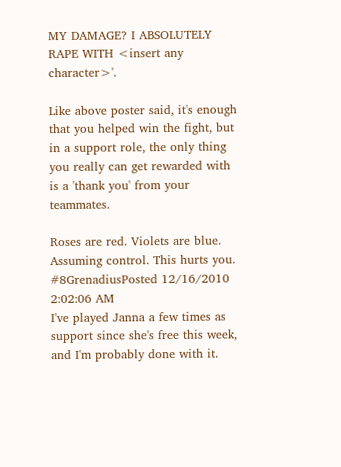MY DAMAGE? I ABSOLUTELY RAPE WITH <insert any character>'.

Like above poster said, it's enough that you helped win the fight, but in a support role, the only thing you really can get rewarded with is a 'thank you' from your teammates.

Roses are red. Violets are blue. Assuming control. This hurts you.
#8GrenadiusPosted 12/16/2010 2:02:06 AM
I've played Janna a few times as support since she's free this week, and I'm probably done with it.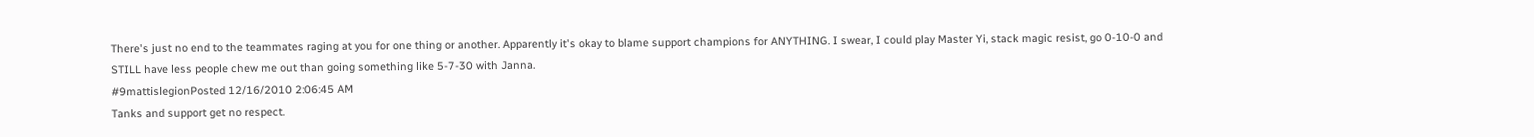There's just no end to the teammates raging at you for one thing or another. Apparently it's okay to blame support champions for ANYTHING. I swear, I could play Master Yi, stack magic resist, go 0-10-0 and STILL have less people chew me out than going something like 5-7-30 with Janna.
#9mattislegionPosted 12/16/2010 2:06:45 AM
Tanks and support get no respect.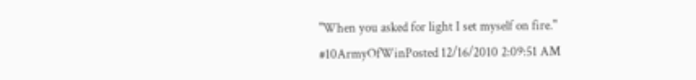"When you asked for light I set myself on fire."
#10ArmyOfWinPosted 12/16/2010 2:09:51 AM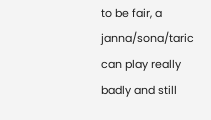to be fair, a janna/sona/taric can play really badly and still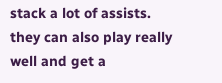stack a lot of assists. they can also play really well and get a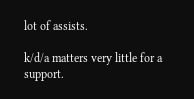lot of assists.

k/d/a matters very little for a support.